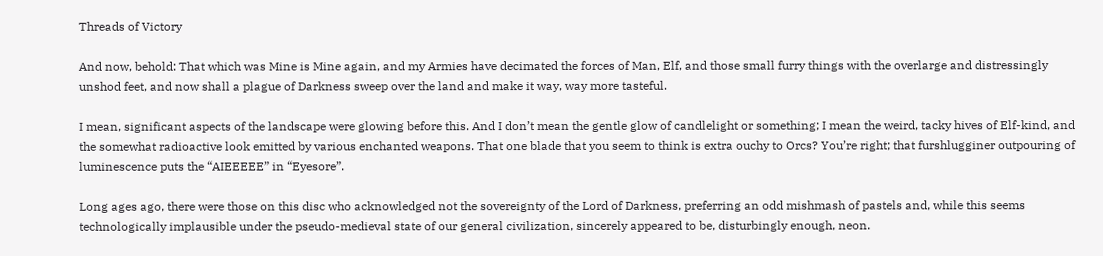Threads of Victory

And now, behold: That which was Mine is Mine again, and my Armies have decimated the forces of Man, Elf, and those small furry things with the overlarge and distressingly unshod feet, and now shall a plague of Darkness sweep over the land and make it way, way more tasteful.

I mean, significant aspects of the landscape were glowing before this. And I don’t mean the gentle glow of candlelight or something; I mean the weird, tacky hives of Elf-kind, and the somewhat radioactive look emitted by various enchanted weapons. That one blade that you seem to think is extra ouchy to Orcs? You’re right; that furshlugginer outpouring of luminescence puts the “AIEEEEE” in “Eyesore”.

Long ages ago, there were those on this disc who acknowledged not the sovereignty of the Lord of Darkness, preferring an odd mishmash of pastels and, while this seems technologically implausible under the pseudo-medieval state of our general civilization, sincerely appeared to be, disturbingly enough, neon.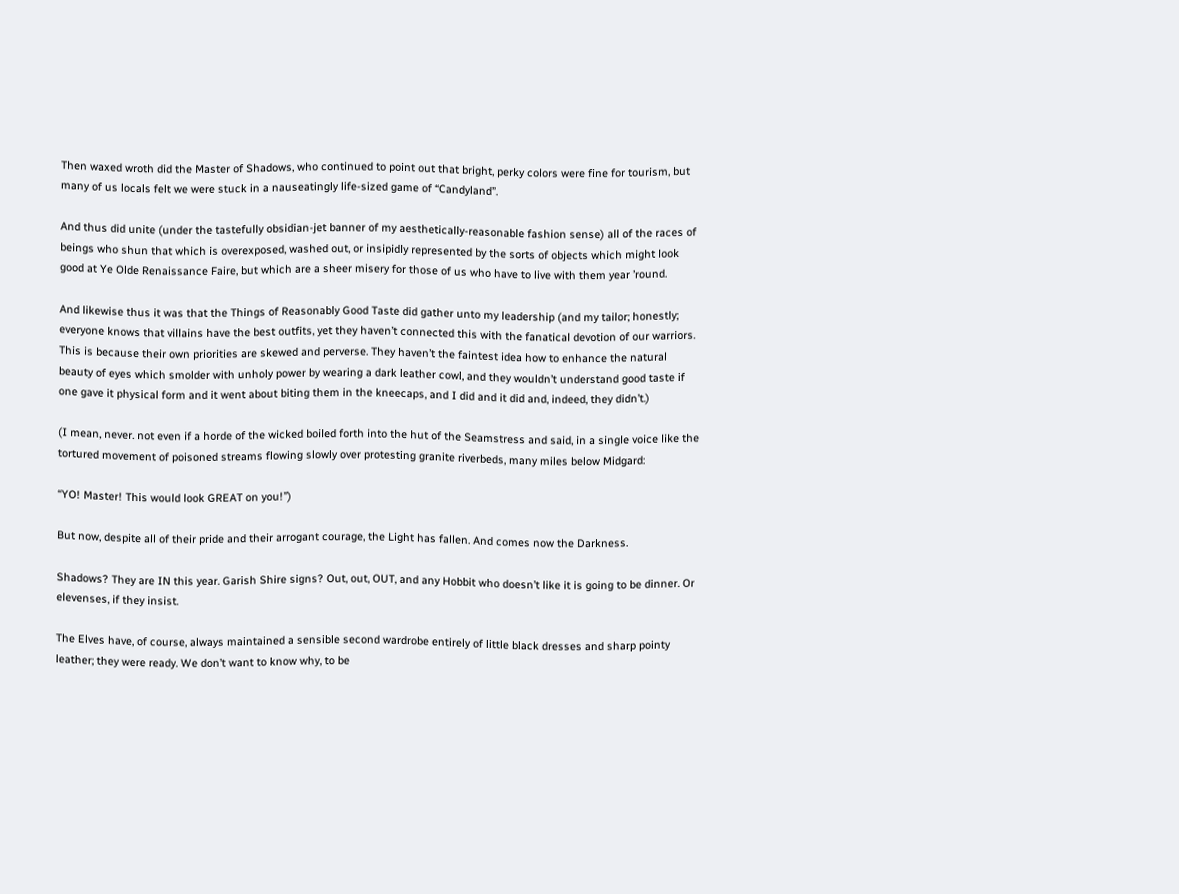Then waxed wroth did the Master of Shadows, who continued to point out that bright, perky colors were fine for tourism, but many of us locals felt we were stuck in a nauseatingly life-sized game of “Candyland”.

And thus did unite (under the tastefully obsidian-jet banner of my aesthetically-reasonable fashion sense) all of the races of beings who shun that which is overexposed, washed out, or insipidly represented by the sorts of objects which might look good at Ye Olde Renaissance Faire, but which are a sheer misery for those of us who have to live with them year ’round.

And likewise thus it was that the Things of Reasonably Good Taste did gather unto my leadership (and my tailor; honestly; everyone knows that villains have the best outfits, yet they haven’t connected this with the fanatical devotion of our warriors. This is because their own priorities are skewed and perverse. They haven’t the faintest idea how to enhance the natural beauty of eyes which smolder with unholy power by wearing a dark leather cowl, and they wouldn’t understand good taste if one gave it physical form and it went about biting them in the kneecaps, and I did and it did and, indeed, they didn’t.)

(I mean, never. not even if a horde of the wicked boiled forth into the hut of the Seamstress and said, in a single voice like the tortured movement of poisoned streams flowing slowly over protesting granite riverbeds, many miles below Midgard:

“YO! Master! This would look GREAT on you!”)

But now, despite all of their pride and their arrogant courage, the Light has fallen. And comes now the Darkness.

Shadows? They are IN this year. Garish Shire signs? Out, out, OUT, and any Hobbit who doesn’t like it is going to be dinner. Or elevenses, if they insist.

The Elves have, of course, always maintained a sensible second wardrobe entirely of little black dresses and sharp pointy leather; they were ready. We don’t want to know why, to be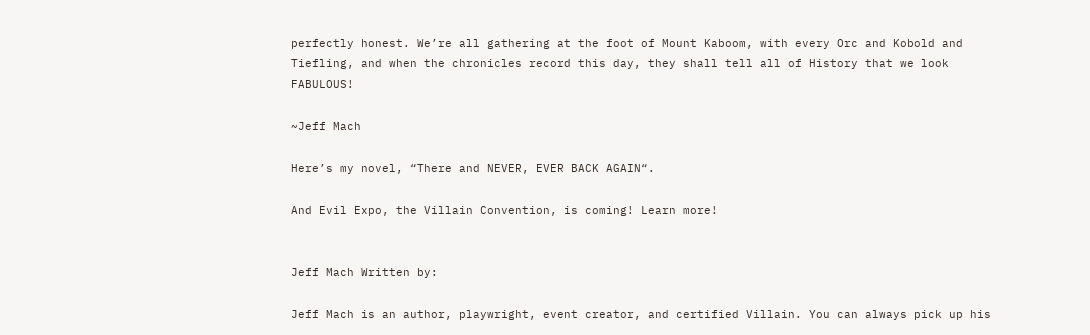perfectly honest. We’re all gathering at the foot of Mount Kaboom, with every Orc and Kobold and Tiefling, and when the chronicles record this day, they shall tell all of History that we look FABULOUS!

~Jeff Mach

Here’s my novel, “There and NEVER, EVER BACK AGAIN“.

And Evil Expo, the Villain Convention, is coming! Learn more!


Jeff Mach Written by:

Jeff Mach is an author, playwright, event creator, and certified Villain. You can always pick up his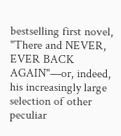bestselling first novel, "There and NEVER, EVER BACK AGAIN"—or, indeed, his increasingly large selection of other peculiar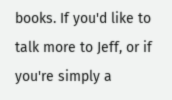books. If you'd like to talk more to Jeff, or if you're simply a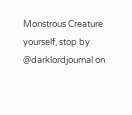Monstrous Creature yourself, stop by @darklordjournal on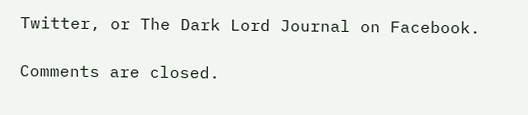Twitter, or The Dark Lord Journal on Facebook.

Comments are closed.